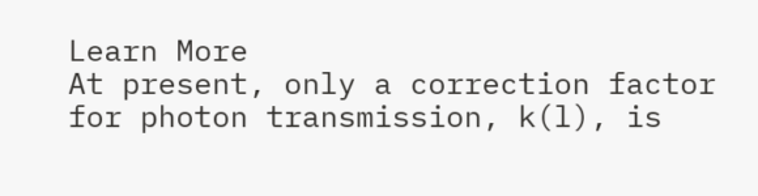Learn More
At present, only a correction factor for photon transmission, k(l), is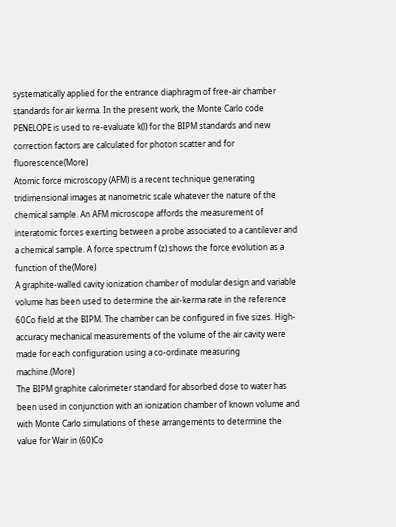systematically applied for the entrance diaphragm of free-air chamber standards for air kerma. In the present work, the Monte Carlo code PENELOPE is used to re-evaluate k(l) for the BIPM standards and new correction factors are calculated for photon scatter and for fluorescence(More)
Atomic force microscopy (AFM) is a recent technique generating tridimensional images at nanometric scale whatever the nature of the chemical sample. An AFM microscope affords the measurement of interatomic forces exerting between a probe associated to a cantilever and a chemical sample. A force spectrum f (z) shows the force evolution as a function of the(More)
A graphite-walled cavity ionization chamber of modular design and variable volume has been used to determine the air-kerma rate in the reference 60Co field at the BIPM. The chamber can be configured in five sizes. High-accuracy mechanical measurements of the volume of the air cavity were made for each configuration using a co-ordinate measuring machine.(More)
The BIPM graphite calorimeter standard for absorbed dose to water has been used in conjunction with an ionization chamber of known volume and with Monte Carlo simulations of these arrangements to determine the value for Wair in (60)Co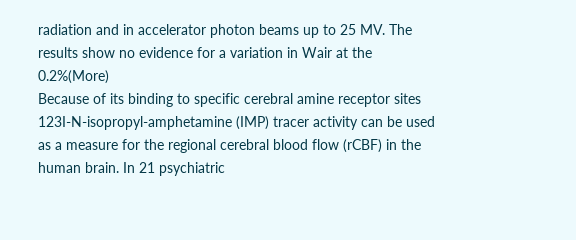radiation and in accelerator photon beams up to 25 MV. The results show no evidence for a variation in Wair at the 0.2%(More)
Because of its binding to specific cerebral amine receptor sites 123I-N-isopropyl-amphetamine (IMP) tracer activity can be used as a measure for the regional cerebral blood flow (rCBF) in the human brain. In 21 psychiatric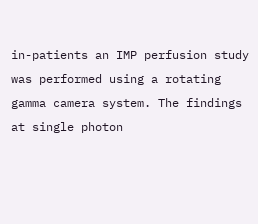in-patients an IMP perfusion study was performed using a rotating gamma camera system. The findings at single photon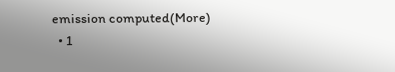emission computed(More)
  • 1